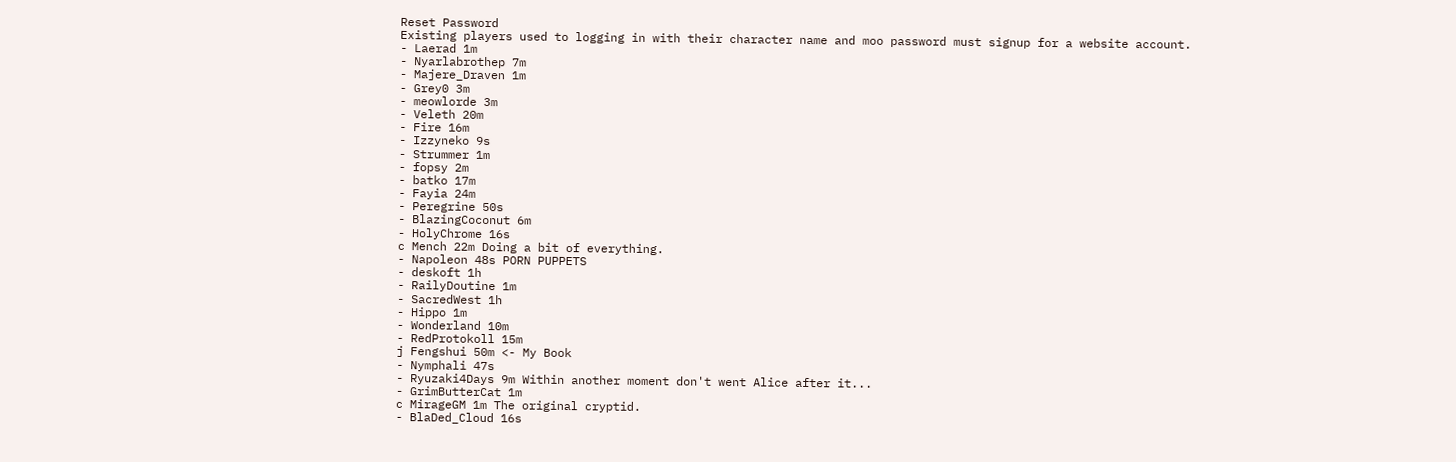Reset Password
Existing players used to logging in with their character name and moo password must signup for a website account.
- Laerad 1m
- Nyarlabrothep 7m
- Majere_Draven 1m
- Grey0 3m
- meowlorde 3m
- Veleth 20m
- Fire 16m
- Izzyneko 9s
- Strummer 1m
- fopsy 2m
- batko 17m
- Fayia 24m
- Peregrine 50s
- BlazingCoconut 6m
- HolyChrome 16s
c Mench 22m Doing a bit of everything.
- Napoleon 48s PORN PUPPETS
- deskoft 1h
- RailyDoutine 1m
- SacredWest 1h
- Hippo 1m
- Wonderland 10m
- RedProtokoll 15m
j Fengshui 50m <- My Book
- Nymphali 47s
- Ryuzaki4Days 9m Within another moment don't went Alice after it...
- GrimButterCat 1m
c MirageGM 1m The original cryptid.
- BlaDed_Cloud 16s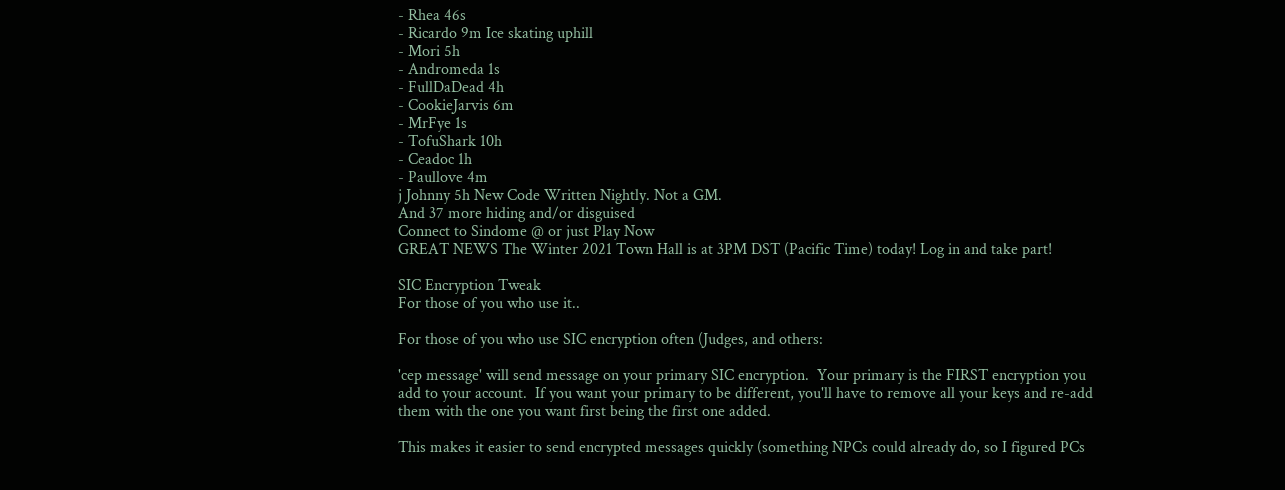- Rhea 46s
- Ricardo 9m Ice skating uphill
- Mori 5h
- Andromeda 1s
- FullDaDead 4h
- CookieJarvis 6m
- MrFye 1s
- TofuShark 10h
- Ceadoc 1h
- Paullove 4m
j Johnny 5h New Code Written Nightly. Not a GM.
And 37 more hiding and/or disguised
Connect to Sindome @ or just Play Now
GREAT NEWS The Winter 2021 Town Hall is at 3PM DST (Pacific Time) today! Log in and take part!

SIC Encryption Tweak
For those of you who use it..

For those of you who use SIC encryption often (Judges, and others:

'cep message' will send message on your primary SIC encryption.  Your primary is the FIRST encryption you add to your account.  If you want your primary to be different, you'll have to remove all your keys and re-add them with the one you want first being the first one added.

This makes it easier to send encrypted messages quickly (something NPCs could already do, so I figured PCs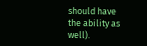should have the ability as well).